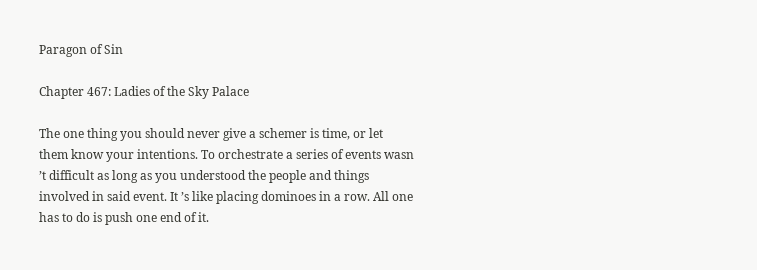Paragon of Sin

Chapter 467: Ladies of the Sky Palace

The one thing you should never give a schemer is time, or let them know your intentions. To orchestrate a series of events wasn ’t difficult as long as you understood the people and things involved in said event. It ’s like placing dominoes in a row. All one has to do is push one end of it.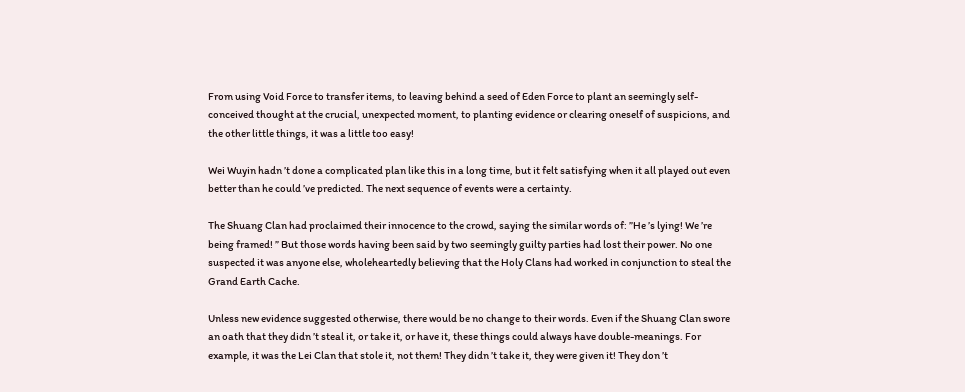From using Void Force to transfer items, to leaving behind a seed of Eden Force to plant an seemingly self-conceived thought at the crucial, unexpected moment, to planting evidence or clearing oneself of suspicions, and the other little things, it was a little too easy!

Wei Wuyin hadn ’t done a complicated plan like this in a long time, but it felt satisfying when it all played out even better than he could ’ve predicted. The next sequence of events were a certainty.

The Shuang Clan had proclaimed their innocence to the crowd, saying the similar words of: ”He ’s lying! We ’re being framed! ” But those words having been said by two seemingly guilty parties had lost their power. No one suspected it was anyone else, wholeheartedly believing that the Holy Clans had worked in conjunction to steal the Grand Earth Cache.

Unless new evidence suggested otherwise, there would be no change to their words. Even if the Shuang Clan swore an oath that they didn ’t steal it, or take it, or have it, these things could always have double-meanings. For example, it was the Lei Clan that stole it, not them! They didn ’t take it, they were given it! They don ’t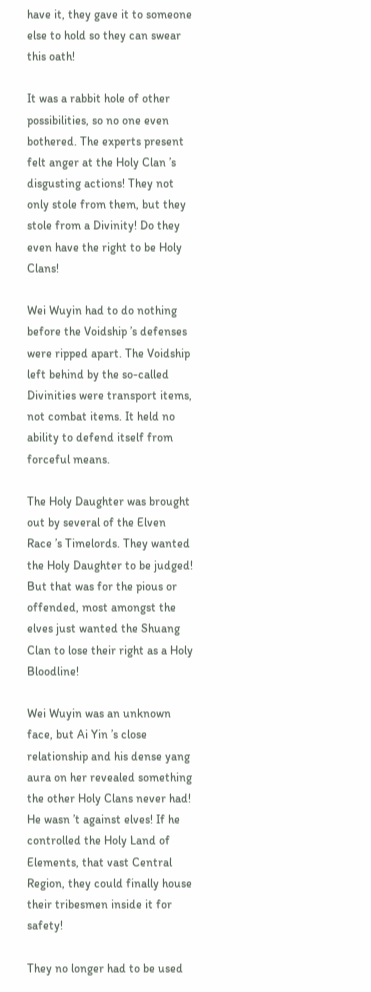have it, they gave it to someone else to hold so they can swear this oath!

It was a rabbit hole of other possibilities, so no one even bothered. The experts present felt anger at the Holy Clan ’s disgusting actions! They not only stole from them, but they stole from a Divinity! Do they even have the right to be Holy Clans!

Wei Wuyin had to do nothing before the Voidship ’s defenses were ripped apart. The Voidship left behind by the so-called Divinities were transport items, not combat items. It held no ability to defend itself from forceful means.

The Holy Daughter was brought out by several of the Elven Race ’s Timelords. They wanted the Holy Daughter to be judged! But that was for the pious or offended, most amongst the elves just wanted the Shuang Clan to lose their right as a Holy Bloodline!

Wei Wuyin was an unknown face, but Ai Yin ’s close relationship and his dense yang aura on her revealed something the other Holy Clans never had! He wasn ’t against elves! If he controlled the Holy Land of Elements, that vast Central Region, they could finally house their tribesmen inside it for safety!

They no longer had to be used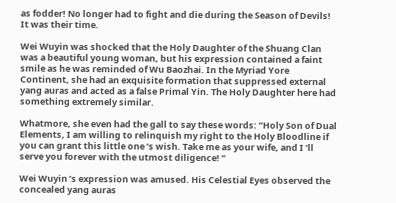as fodder! No longer had to fight and die during the Season of Devils! It was their time.

Wei Wuyin was shocked that the Holy Daughter of the Shuang Clan was a beautiful young woman, but his expression contained a faint smile as he was reminded of Wu Baozhai. In the Myriad Yore Continent, she had an exquisite formation that suppressed external yang auras and acted as a false Primal Yin. The Holy Daughter here had something extremely similar.

Whatmore, she even had the gall to say these words: ”Holy Son of Dual Elements, I am willing to relinquish my right to the Holy Bloodline if you can grant this little one ’s wish. Take me as your wife, and I ’ll serve you forever with the utmost diligence! ”

Wei Wuyin ’s expression was amused. His Celestial Eyes observed the concealed yang auras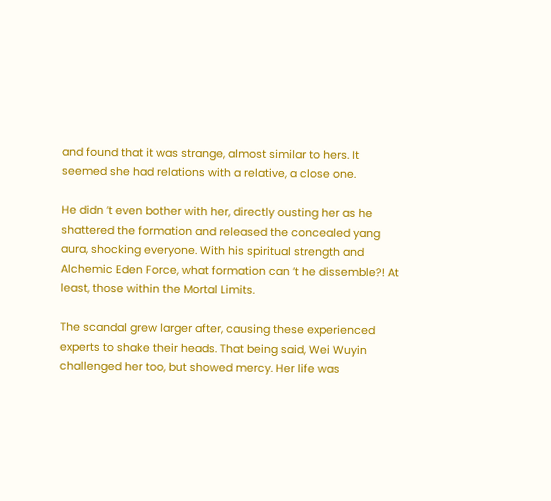and found that it was strange, almost similar to hers. It seemed she had relations with a relative, a close one.

He didn ’t even bother with her, directly ousting her as he shattered the formation and released the concealed yang aura, shocking everyone. With his spiritual strength and Alchemic Eden Force, what formation can ’t he dissemble?! At least, those within the Mortal Limits.

The scandal grew larger after, causing these experienced experts to shake their heads. That being said, Wei Wuyin challenged her too, but showed mercy. Her life was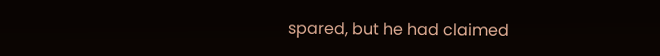spared, but he had claimed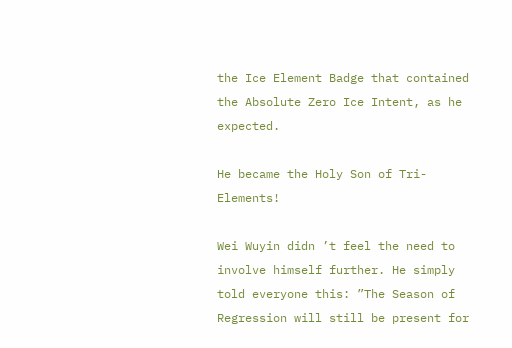the Ice Element Badge that contained the Absolute Zero Ice Intent, as he expected.

He became the Holy Son of Tri-Elements!

Wei Wuyin didn ’t feel the need to involve himself further. He simply told everyone this: ”The Season of Regression will still be present for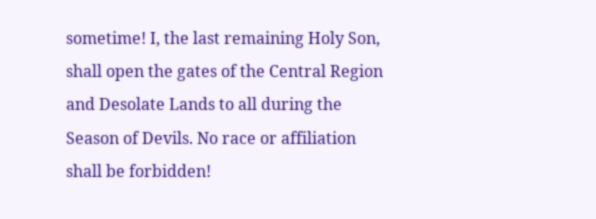sometime! I, the last remaining Holy Son, shall open the gates of the Central Region and Desolate Lands to all during the Season of Devils. No race or affiliation shall be forbidden!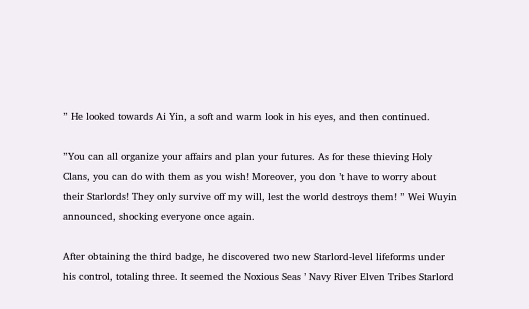” He looked towards Ai Yin, a soft and warm look in his eyes, and then continued.

”You can all organize your affairs and plan your futures. As for these thieving Holy Clans, you can do with them as you wish! Moreover, you don ’t have to worry about their Starlords! They only survive off my will, lest the world destroys them! ” Wei Wuyin announced, shocking everyone once again.

After obtaining the third badge, he discovered two new Starlord-level lifeforms under his control, totaling three. It seemed the Noxious Seas ’ Navy River Elven Tribes Starlord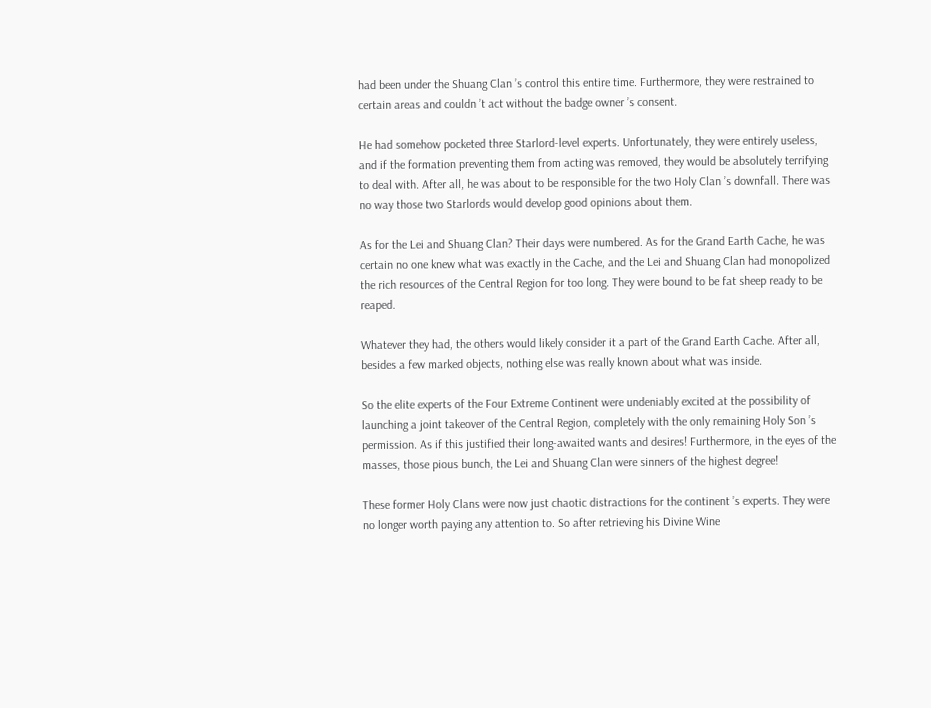had been under the Shuang Clan ’s control this entire time. Furthermore, they were restrained to certain areas and couldn ’t act without the badge owner ’s consent.

He had somehow pocketed three Starlord-level experts. Unfortunately, they were entirely useless, and if the formation preventing them from acting was removed, they would be absolutely terrifying to deal with. After all, he was about to be responsible for the two Holy Clan ’s downfall. There was no way those two Starlords would develop good opinions about them.

As for the Lei and Shuang Clan? Their days were numbered. As for the Grand Earth Cache, he was certain no one knew what was exactly in the Cache, and the Lei and Shuang Clan had monopolized the rich resources of the Central Region for too long. They were bound to be fat sheep ready to be reaped.

Whatever they had, the others would likely consider it a part of the Grand Earth Cache. After all, besides a few marked objects, nothing else was really known about what was inside.

So the elite experts of the Four Extreme Continent were undeniably excited at the possibility of launching a joint takeover of the Central Region, completely with the only remaining Holy Son ’s permission. As if this justified their long-awaited wants and desires! Furthermore, in the eyes of the masses, those pious bunch, the Lei and Shuang Clan were sinners of the highest degree!

These former Holy Clans were now just chaotic distractions for the continent ’s experts. They were no longer worth paying any attention to. So after retrieving his Divine Wine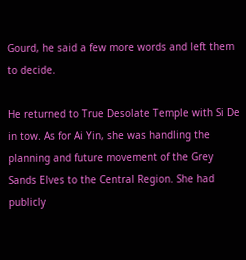Gourd, he said a few more words and left them to decide.

He returned to True Desolate Temple with Si De in tow. As for Ai Yin, she was handling the planning and future movement of the Grey Sands Elves to the Central Region. She had publicly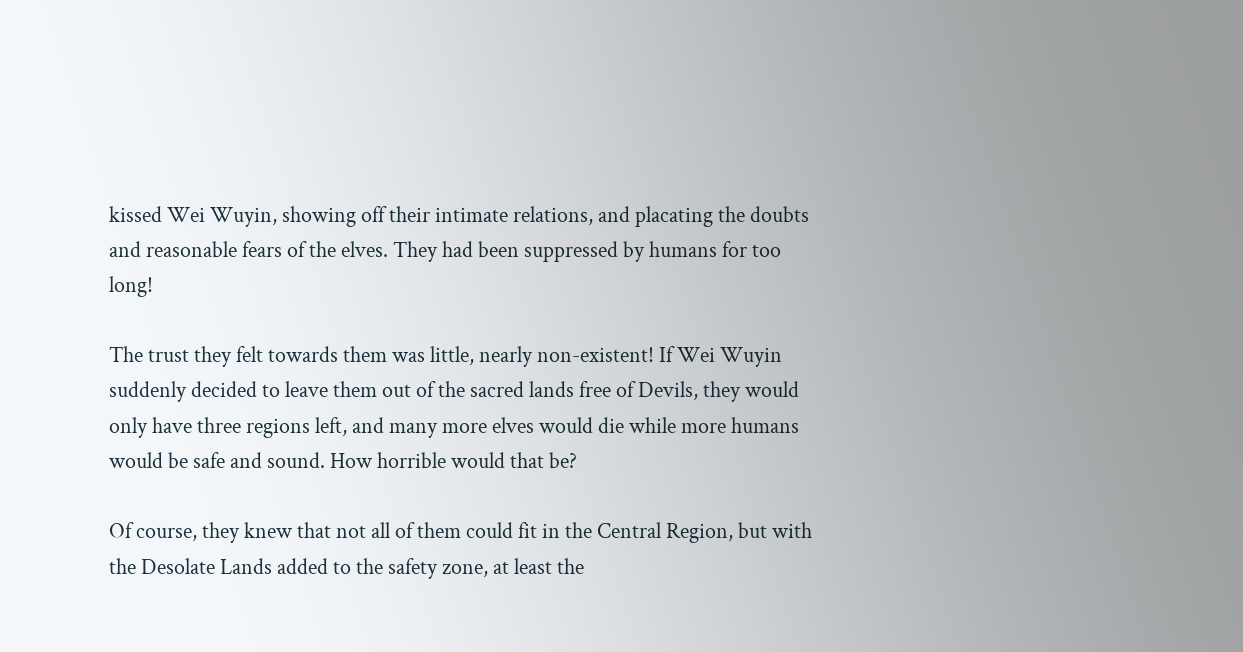kissed Wei Wuyin, showing off their intimate relations, and placating the doubts and reasonable fears of the elves. They had been suppressed by humans for too long!

The trust they felt towards them was little, nearly non-existent! If Wei Wuyin suddenly decided to leave them out of the sacred lands free of Devils, they would only have three regions left, and many more elves would die while more humans would be safe and sound. How horrible would that be?

Of course, they knew that not all of them could fit in the Central Region, but with the Desolate Lands added to the safety zone, at least the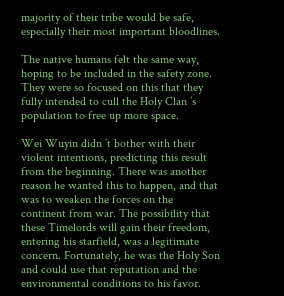majority of their tribe would be safe, especially their most important bloodlines.

The native humans felt the same way, hoping to be included in the safety zone. They were so focused on this that they fully intended to cull the Holy Clan ’s population to free up more space.

Wei Wuyin didn ’t bother with their violent intentions, predicting this result from the beginning. There was another reason he wanted this to happen, and that was to weaken the forces on the continent from war. The possibility that these Timelords will gain their freedom, entering his starfield, was a legitimate concern. Fortunately, he was the Holy Son and could use that reputation and the environmental conditions to his favor.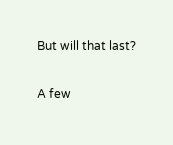But will that last?

A few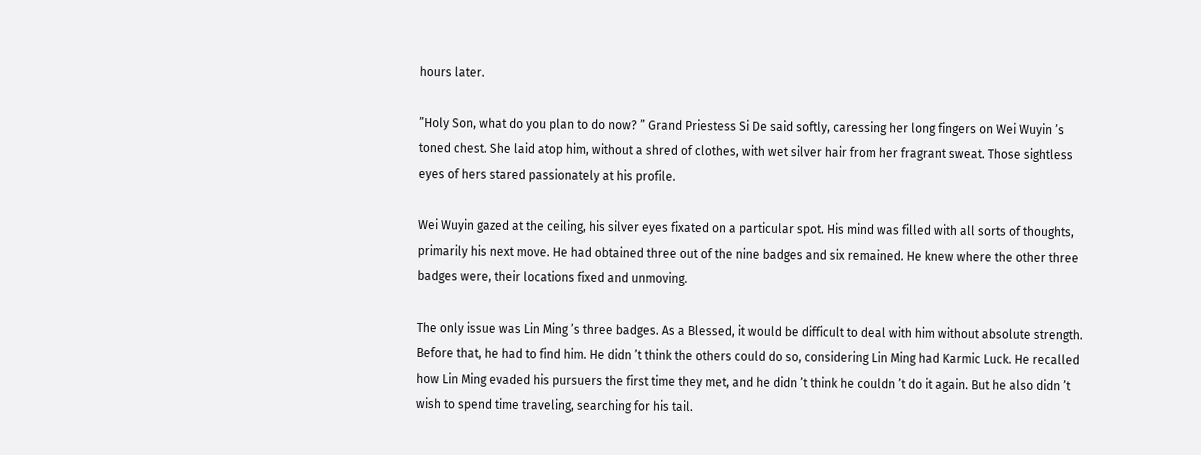hours later.

”Holy Son, what do you plan to do now? ” Grand Priestess Si De said softly, caressing her long fingers on Wei Wuyin ’s toned chest. She laid atop him, without a shred of clothes, with wet silver hair from her fragrant sweat. Those sightless eyes of hers stared passionately at his profile.

Wei Wuyin gazed at the ceiling, his silver eyes fixated on a particular spot. His mind was filled with all sorts of thoughts, primarily his next move. He had obtained three out of the nine badges and six remained. He knew where the other three badges were, their locations fixed and unmoving.

The only issue was Lin Ming ’s three badges. As a Blessed, it would be difficult to deal with him without absolute strength. Before that, he had to find him. He didn ’t think the others could do so, considering Lin Ming had Karmic Luck. He recalled how Lin Ming evaded his pursuers the first time they met, and he didn ’t think he couldn ’t do it again. But he also didn ’t wish to spend time traveling, searching for his tail.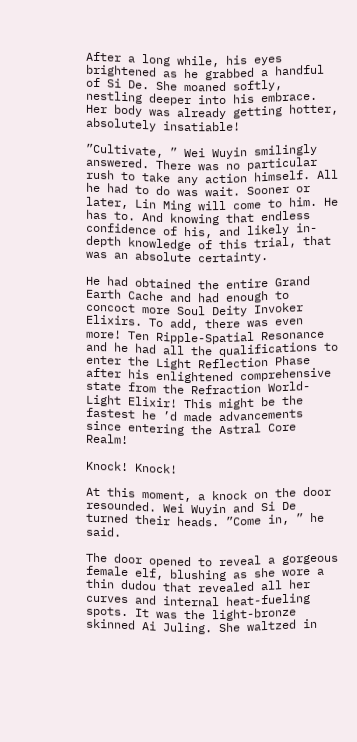After a long while, his eyes brightened as he grabbed a handful of Si De. She moaned softly, nestling deeper into his embrace. Her body was already getting hotter, absolutely insatiable!

”Cultivate, ” Wei Wuyin smilingly answered. There was no particular rush to take any action himself. All he had to do was wait. Sooner or later, Lin Ming will come to him. He has to. And knowing that endless confidence of his, and likely in-depth knowledge of this trial, that was an absolute certainty.

He had obtained the entire Grand Earth Cache and had enough to concoct more Soul Deity Invoker Elixirs. To add, there was even more! Ten Ripple-Spatial Resonance and he had all the qualifications to enter the Light Reflection Phase after his enlightened comprehensive state from the Refraction World-Light Elixir! This might be the fastest he ’d made advancements since entering the Astral Core Realm!

Knock! Knock!

At this moment, a knock on the door resounded. Wei Wuyin and Si De turned their heads. ”Come in, ” he said.

The door opened to reveal a gorgeous female elf, blushing as she wore a thin dudou that revealed all her curves and internal heat-fueling spots. It was the light-bronze skinned Ai Juling. She waltzed in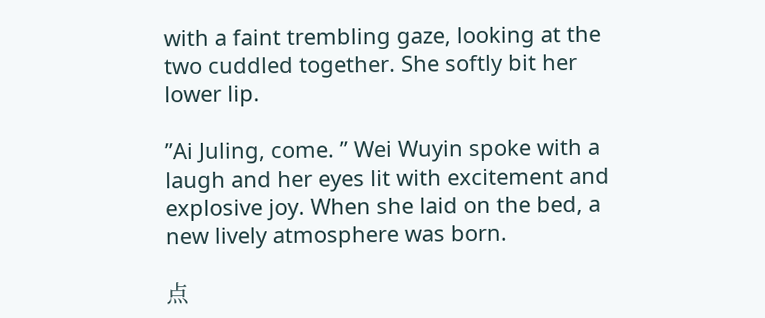with a faint trembling gaze, looking at the two cuddled together. She softly bit her lower lip.

”Ai Juling, come. ” Wei Wuyin spoke with a laugh and her eyes lit with excitement and explosive joy. When she laid on the bed, a new lively atmosphere was born.

点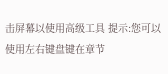击屏幕以使用高级工具 提示:您可以使用左右键盘键在章节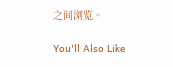之间浏览。

You'll Also Like